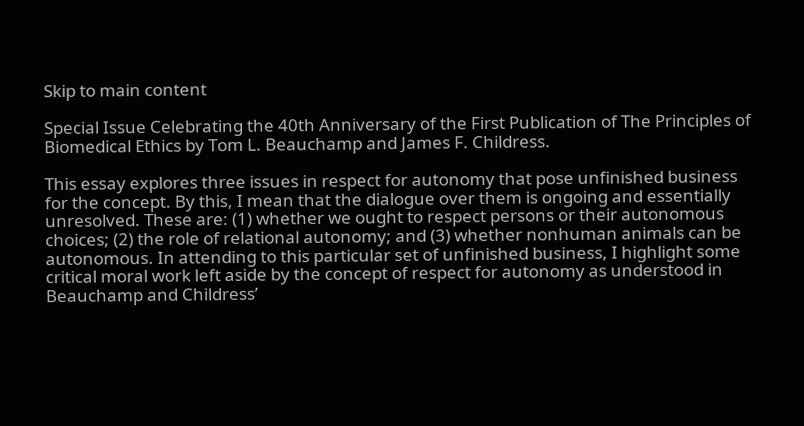Skip to main content

Special Issue Celebrating the 40th Anniversary of the First Publication of The Principles of Biomedical Ethics by Tom L. Beauchamp and James F. Childress.

This essay explores three issues in respect for autonomy that pose unfinished business for the concept. By this, I mean that the dialogue over them is ongoing and essentially unresolved. These are: (1) whether we ought to respect persons or their autonomous choices; (2) the role of relational autonomy; and (3) whether nonhuman animals can be autonomous. In attending to this particular set of unfinished business, I highlight some critical moral work left aside by the concept of respect for autonomy as understood in Beauchamp and Childress’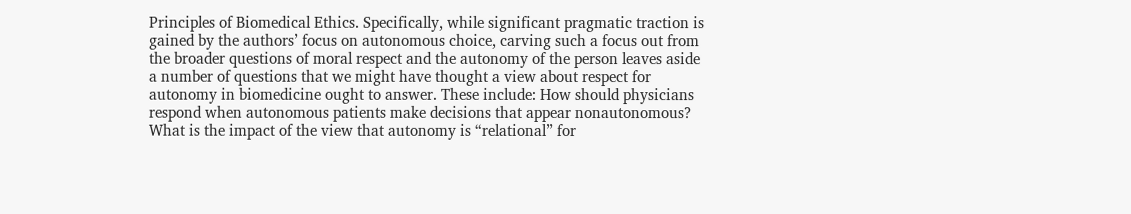Principles of Biomedical Ethics. Specifically, while significant pragmatic traction is gained by the authors’ focus on autonomous choice, carving such a focus out from the broader questions of moral respect and the autonomy of the person leaves aside a number of questions that we might have thought a view about respect for autonomy in biomedicine ought to answer. These include: How should physicians respond when autonomous patients make decisions that appear nonautonomous? What is the impact of the view that autonomy is “relational” for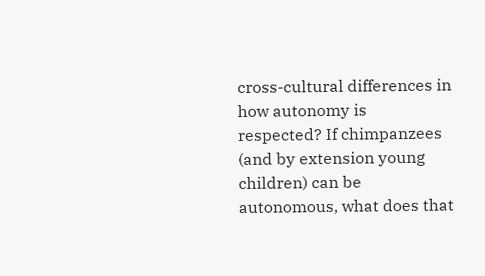cross-cultural differences in how autonomy is respected? If chimpanzees (and by extension young children) can be autonomous, what does that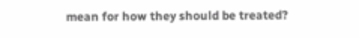mean for how they should be treated?